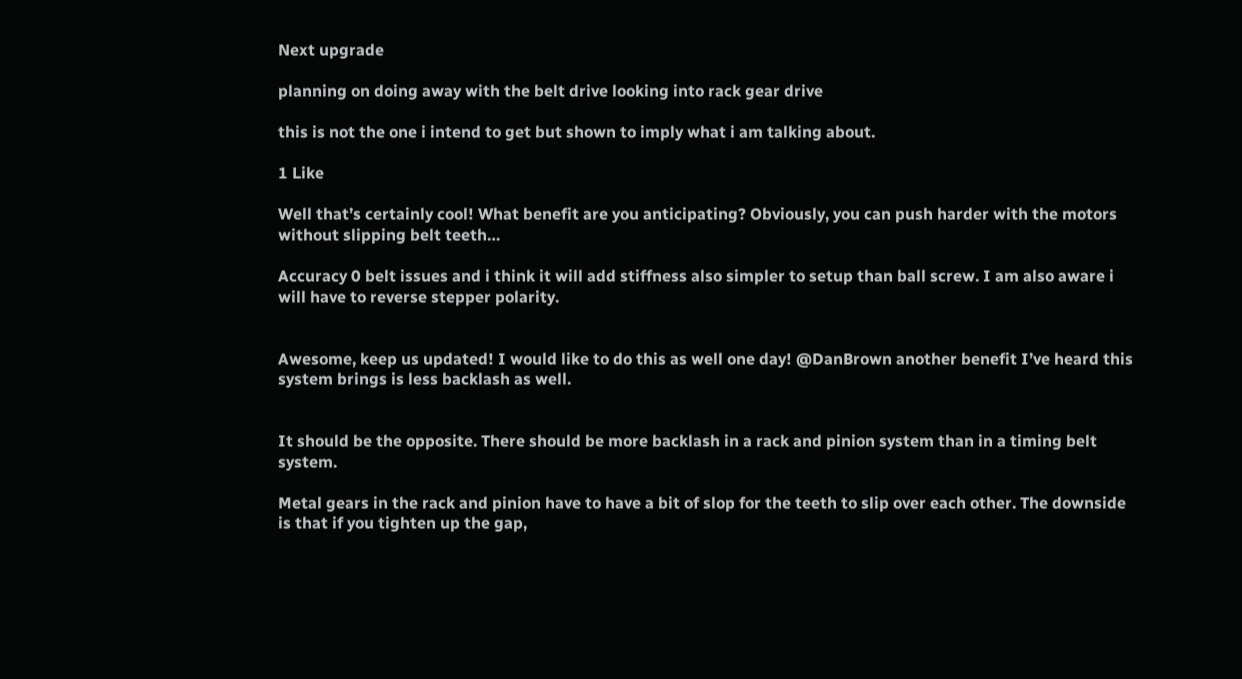Next upgrade

planning on doing away with the belt drive looking into rack gear drive

this is not the one i intend to get but shown to imply what i am talking about.

1 Like

Well that’s certainly cool! What benefit are you anticipating? Obviously, you can push harder with the motors without slipping belt teeth…

Accuracy 0 belt issues and i think it will add stiffness also simpler to setup than ball screw. I am also aware i will have to reverse stepper polarity.


Awesome, keep us updated! I would like to do this as well one day! @DanBrown another benefit I’ve heard this system brings is less backlash as well.


It should be the opposite. There should be more backlash in a rack and pinion system than in a timing belt system.

Metal gears in the rack and pinion have to have a bit of slop for the teeth to slip over each other. The downside is that if you tighten up the gap,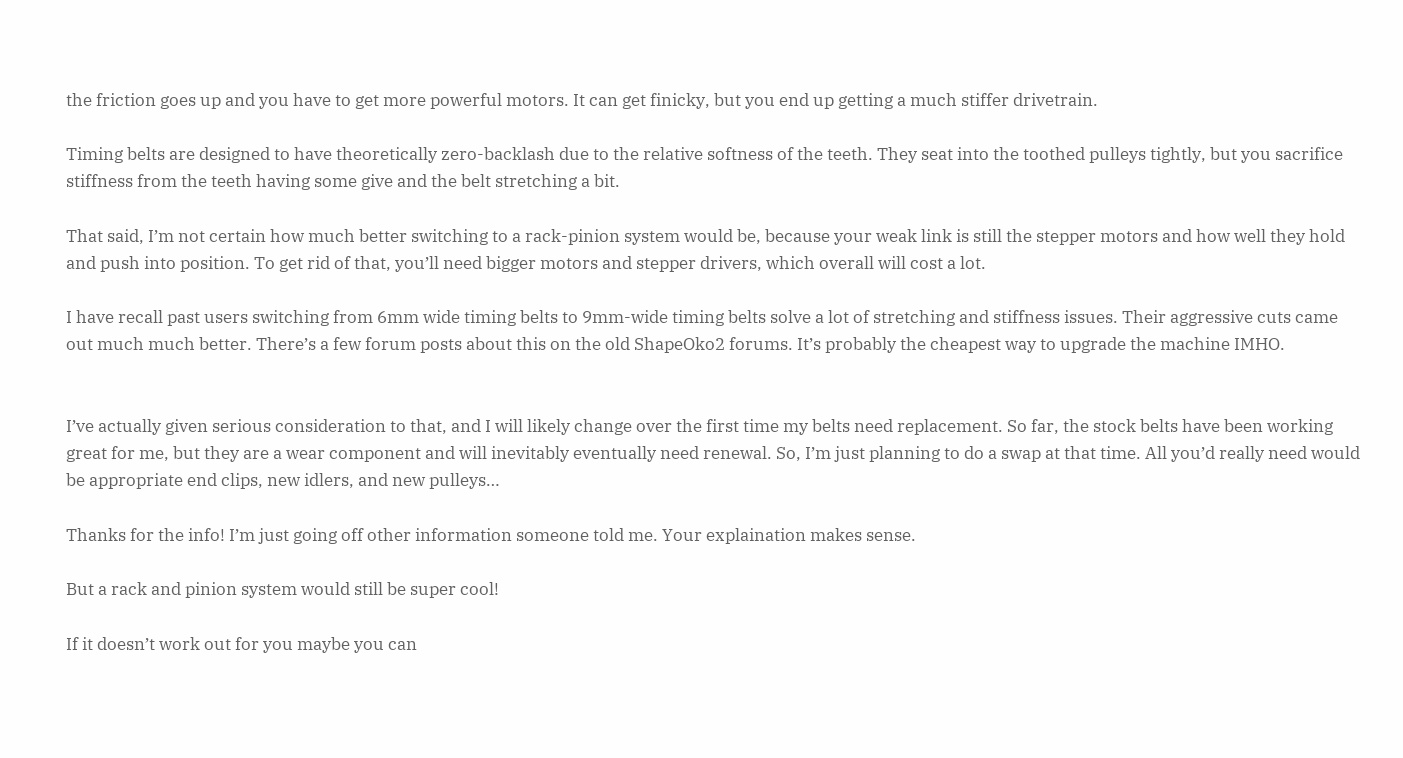the friction goes up and you have to get more powerful motors. It can get finicky, but you end up getting a much stiffer drivetrain.

Timing belts are designed to have theoretically zero-backlash due to the relative softness of the teeth. They seat into the toothed pulleys tightly, but you sacrifice stiffness from the teeth having some give and the belt stretching a bit.

That said, I’m not certain how much better switching to a rack-pinion system would be, because your weak link is still the stepper motors and how well they hold and push into position. To get rid of that, you’ll need bigger motors and stepper drivers, which overall will cost a lot.

I have recall past users switching from 6mm wide timing belts to 9mm-wide timing belts solve a lot of stretching and stiffness issues. Their aggressive cuts came out much much better. There’s a few forum posts about this on the old ShapeOko2 forums. It’s probably the cheapest way to upgrade the machine IMHO.


I’ve actually given serious consideration to that, and I will likely change over the first time my belts need replacement. So far, the stock belts have been working great for me, but they are a wear component and will inevitably eventually need renewal. So, I’m just planning to do a swap at that time. All you’d really need would be appropriate end clips, new idlers, and new pulleys…

Thanks for the info! I’m just going off other information someone told me. Your explaination makes sense.

But a rack and pinion system would still be super cool!

If it doesn’t work out for you maybe you can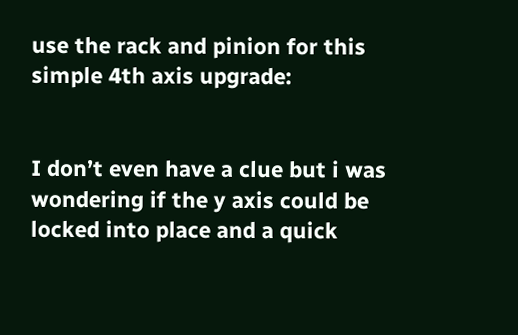use the rack and pinion for this simple 4th axis upgrade:


I don’t even have a clue but i was wondering if the y axis could be locked into place and a quick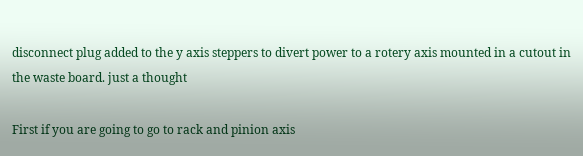disconnect plug added to the y axis steppers to divert power to a rotery axis mounted in a cutout in the waste board. just a thought

First if you are going to go to rack and pinion axis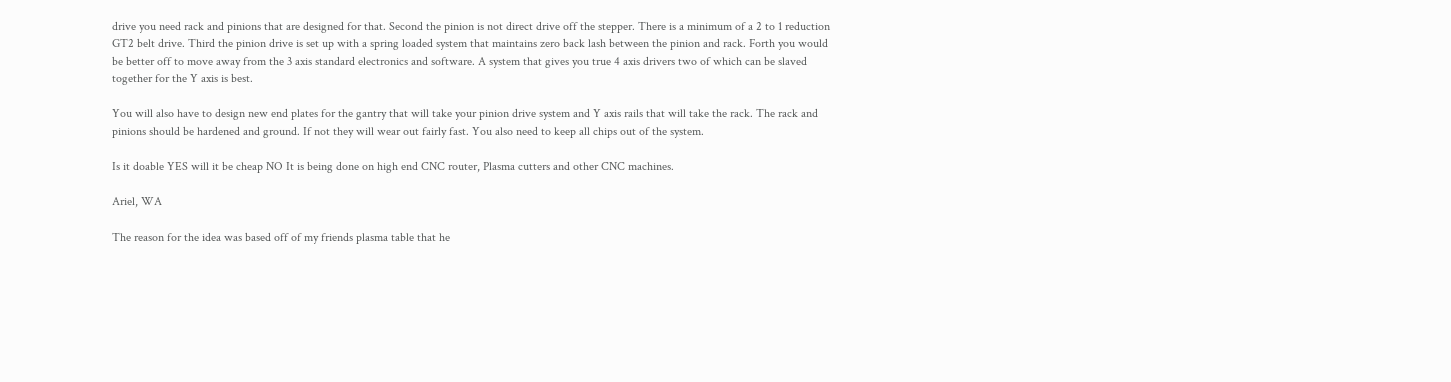drive you need rack and pinions that are designed for that. Second the pinion is not direct drive off the stepper. There is a minimum of a 2 to 1 reduction GT2 belt drive. Third the pinion drive is set up with a spring loaded system that maintains zero back lash between the pinion and rack. Forth you would be better off to move away from the 3 axis standard electronics and software. A system that gives you true 4 axis drivers two of which can be slaved together for the Y axis is best.

You will also have to design new end plates for the gantry that will take your pinion drive system and Y axis rails that will take the rack. The rack and pinions should be hardened and ground. If not they will wear out fairly fast. You also need to keep all chips out of the system.

Is it doable YES will it be cheap NO It is being done on high end CNC router, Plasma cutters and other CNC machines.

Ariel, WA

The reason for the idea was based off of my friends plasma table that he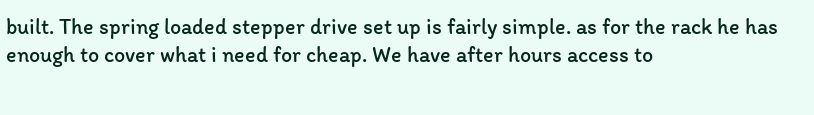built. The spring loaded stepper drive set up is fairly simple. as for the rack he has enough to cover what i need for cheap. We have after hours access to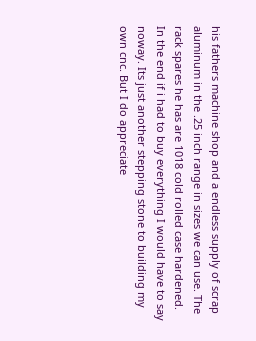his fathers machine shop and a endless supply of scrap aluminum in the .25 inch range in sizes we can use. The rack spares he has are 1018 cold rolled case hardened. In the end if i had to buy everything I would have to say noway. Its just another stepping stone to building my own cnc. But I do appreciate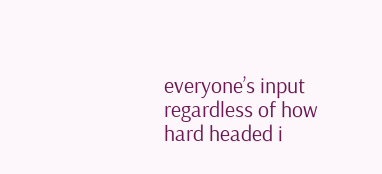everyone’s input regardless of how hard headed i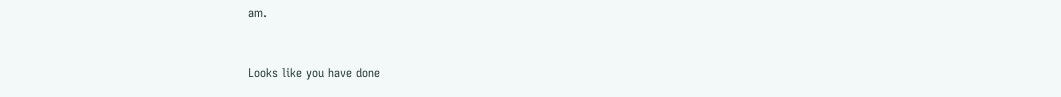am.


Looks like you have done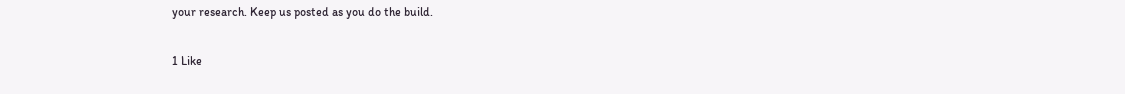your research. Keep us posted as you do the build.


1 Like